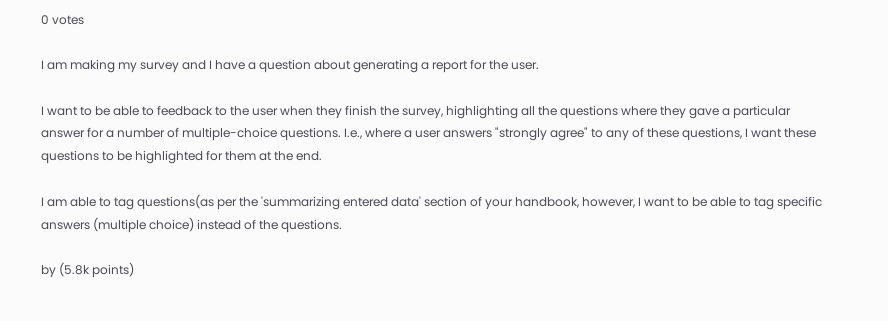0 votes

I am making my survey and I have a question about generating a report for the user.

I want to be able to feedback to the user when they finish the survey, highlighting all the questions where they gave a particular answer for a number of multiple-choice questions. I.e., where a user answers "strongly agree" to any of these questions, I want these questions to be highlighted for them at the end.

I am able to tag questions(as per the 'summarizing entered data' section of your handbook, however, I want to be able to tag specific answers (multiple choice) instead of the questions.

by (5.8k points)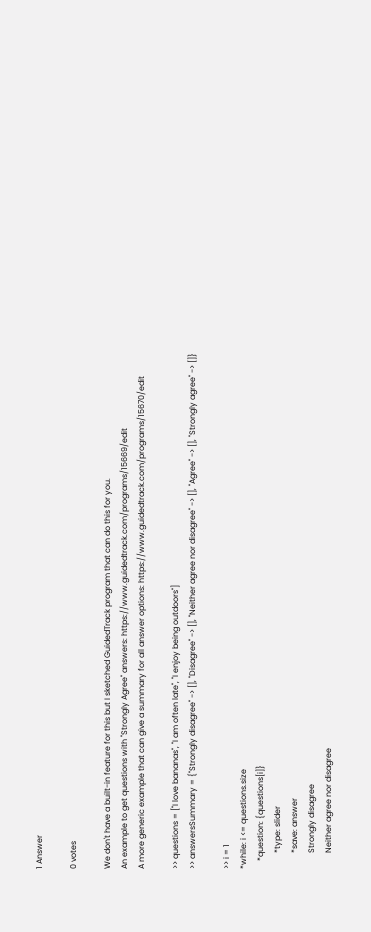1 Answer

0 votes

We don't have a built-in feature for this but I sketched GuidedTrack program that can do this for you.
An example to get questions with "Strongly Agree" answers: https://www.guidedtrack.com/programs/15669/edit
A more generic example that can give a summary for all answer options: https://www.guidedtrack.com/programs/15670/edit

>> questions = ["I love bananas", "I am often late", "I enjoy being outdoors"]
>> answersSummary = {"Strongly disagree" -> [], "Disagree" -> [], "Neither agree nor disagree" -> [], "Agree" -> [], "Strongly agree" -> []}

>> i = 1
*while: i <= questions.size
    *question: {questions[i]}
        *type: slider
        *save: answer
        Strongly disagree
        Neither agree nor disagree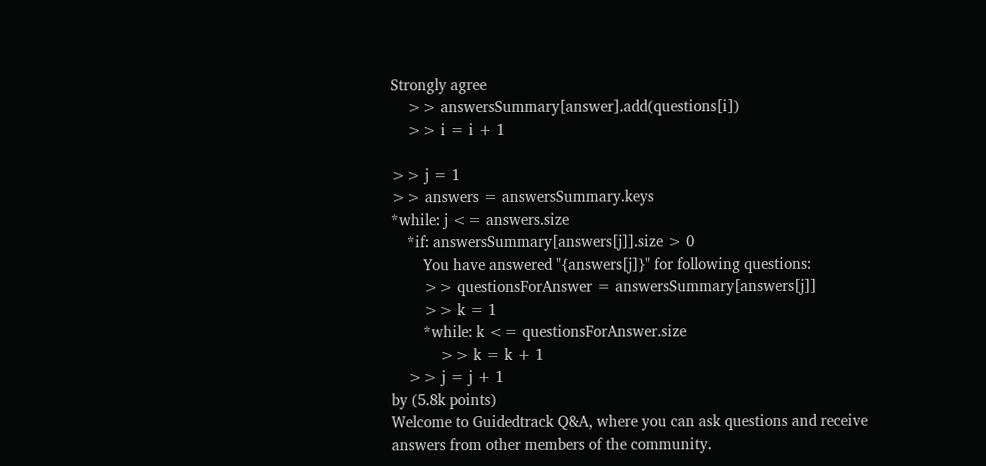Strongly agree
    >> answersSummary[answer].add(questions[i])
    >> i = i + 1

>> j = 1
>> answers = answersSummary.keys
*while: j <= answers.size
    *if: answersSummary[answers[j]].size > 0
        You have answered "{answers[j]}" for following questions:
        >> questionsForAnswer = answersSummary[answers[j]]
        >> k = 1
        *while: k <= questionsForAnswer.size
            >> k = k + 1
    >> j = j + 1
by (5.8k points)
Welcome to Guidedtrack Q&A, where you can ask questions and receive answers from other members of the community.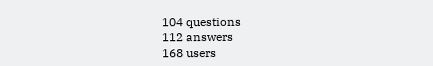104 questions
112 answers
168 users